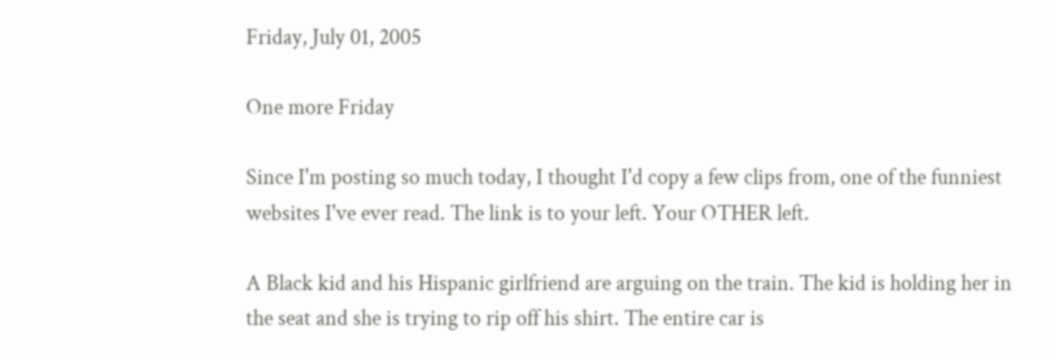Friday, July 01, 2005

One more Friday

Since I'm posting so much today, I thought I'd copy a few clips from, one of the funniest websites I've ever read. The link is to your left. Your OTHER left.

A Black kid and his Hispanic girlfriend are arguing on the train. The kid is holding her in the seat and she is trying to rip off his shirt. The entire car is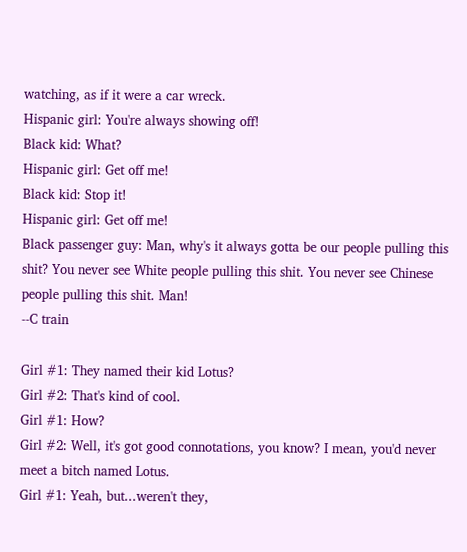watching, as if it were a car wreck.
Hispanic girl: You're always showing off!
Black kid: What?
Hispanic girl: Get off me!
Black kid: Stop it!
Hispanic girl: Get off me!
Black passenger guy: Man, why's it always gotta be our people pulling this shit? You never see White people pulling this shit. You never see Chinese people pulling this shit. Man!
--C train

Girl #1: They named their kid Lotus?
Girl #2: That's kind of cool.
Girl #1: How?
Girl #2: Well, it's got good connotations, you know? I mean, you'd never meet a bitch named Lotus.
Girl #1: Yeah, but...weren't they,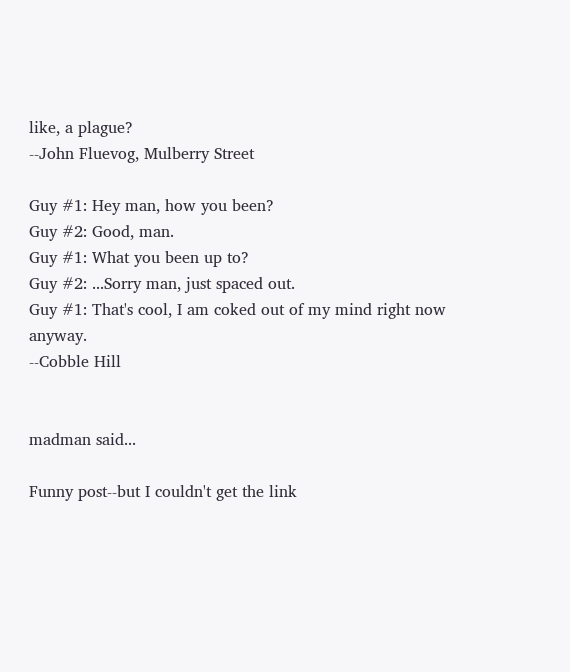like, a plague?
--John Fluevog, Mulberry Street

Guy #1: Hey man, how you been?
Guy #2: Good, man.
Guy #1: What you been up to?
Guy #2: ...Sorry man, just spaced out.
Guy #1: That's cool, I am coked out of my mind right now anyway.
--Cobble Hill


madman said...

Funny post--but I couldn't get the link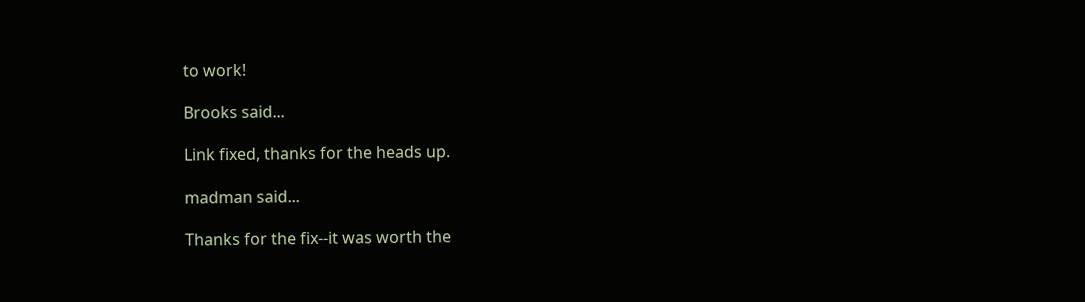to work!

Brooks said...

Link fixed, thanks for the heads up.

madman said...

Thanks for the fix--it was worth the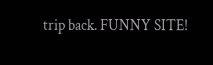trip back. FUNNY SITE!